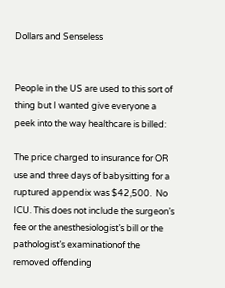Dollars and Senseless


People in the US are used to this sort of thing but I wanted give everyone a peek into the way healthcare is billed:

The price charged to insurance for OR use and three days of babysitting for a ruptured appendix was $42,500.  No ICU. This does not include the surgeon’s fee or the anesthesiologist’s bill or the pathologist’s examinationof the removed offending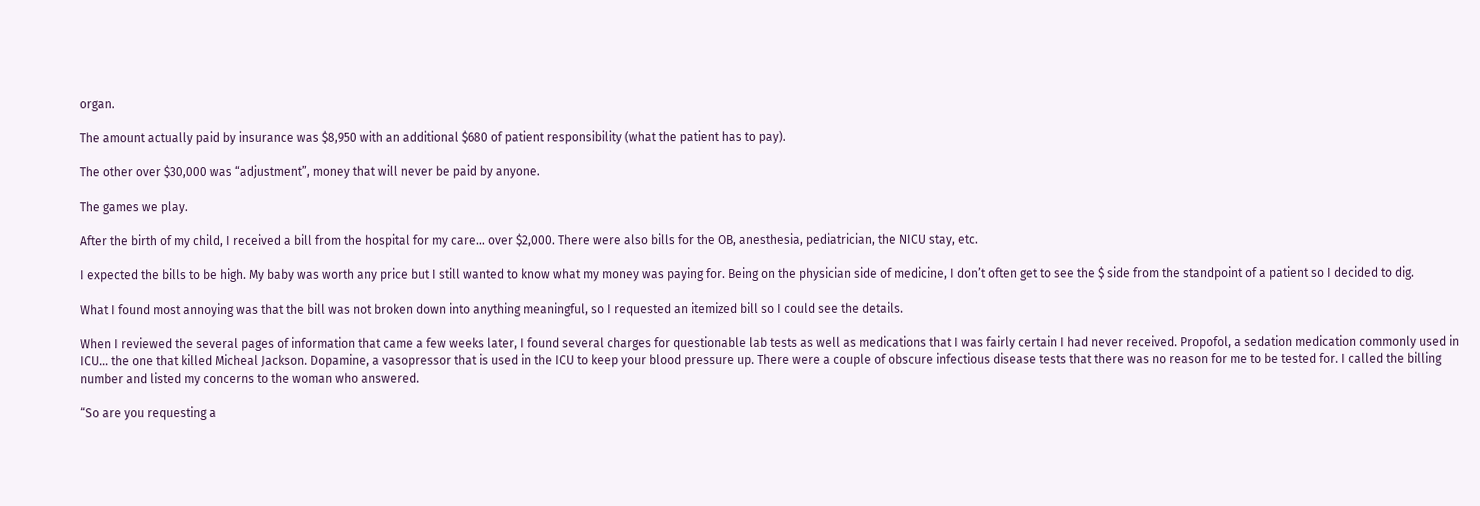organ.

The amount actually paid by insurance was $8,950 with an additional $680 of patient responsibility (what the patient has to pay).

The other over $30,000 was “adjustment”, money that will never be paid by anyone.

The games we play.

After the birth of my child, I received a bill from the hospital for my care… over $2,000. There were also bills for the OB, anesthesia, pediatrician, the NICU stay, etc.

I expected the bills to be high. My baby was worth any price but I still wanted to know what my money was paying for. Being on the physician side of medicine, I don’t often get to see the $ side from the standpoint of a patient so I decided to dig.

What I found most annoying was that the bill was not broken down into anything meaningful, so I requested an itemized bill so I could see the details.

When I reviewed the several pages of information that came a few weeks later, I found several charges for questionable lab tests as well as medications that I was fairly certain I had never received. Propofol, a sedation medication commonly used in ICU… the one that killed Micheal Jackson. Dopamine, a vasopressor that is used in the ICU to keep your blood pressure up. There were a couple of obscure infectious disease tests that there was no reason for me to be tested for. I called the billing number and listed my concerns to the woman who answered.

“So are you requesting a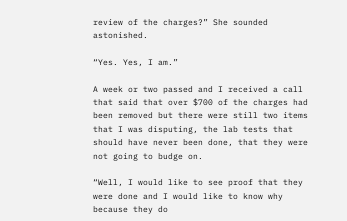review of the charges?” She sounded astonished.

“Yes. Yes, I am.”

A week or two passed and I received a call that said that over $700 of the charges had been removed but there were still two items that I was disputing, the lab tests that should have never been done, that they were not going to budge on.

“Well, I would like to see proof that they were done and I would like to know why because they do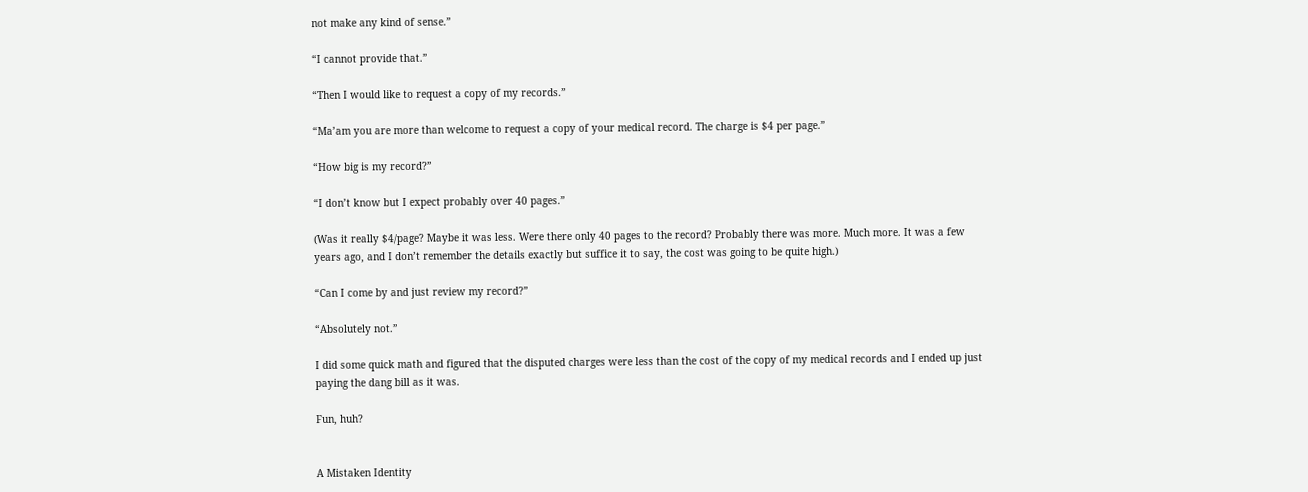not make any kind of sense.”

“I cannot provide that.”

“Then I would like to request a copy of my records.”

“Ma’am you are more than welcome to request a copy of your medical record. The charge is $4 per page.”

“How big is my record?”

“I don’t know but I expect probably over 40 pages.”

(Was it really $4/page? Maybe it was less. Were there only 40 pages to the record? Probably there was more. Much more. It was a few years ago, and I don’t remember the details exactly but suffice it to say, the cost was going to be quite high.)

“Can I come by and just review my record?”

“Absolutely not.”

I did some quick math and figured that the disputed charges were less than the cost of the copy of my medical records and I ended up just paying the dang bill as it was.

Fun, huh?


A Mistaken Identity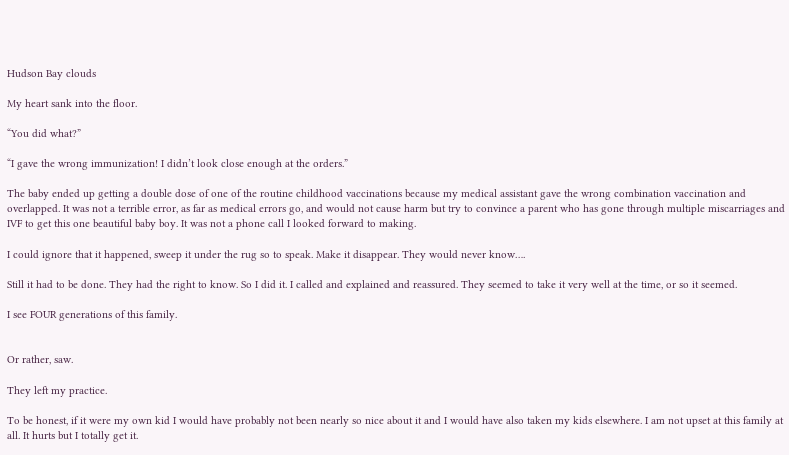Hudson Bay clouds

My heart sank into the floor.

“You did what?”

“I gave the wrong immunization! I didn’t look close enough at the orders.”

The baby ended up getting a double dose of one of the routine childhood vaccinations because my medical assistant gave the wrong combination vaccination and overlapped. It was not a terrible error, as far as medical errors go, and would not cause harm but try to convince a parent who has gone through multiple miscarriages and IVF to get this one beautiful baby boy. It was not a phone call I looked forward to making.

I could ignore that it happened, sweep it under the rug so to speak. Make it disappear. They would never know….

Still it had to be done. They had the right to know. So I did it. I called and explained and reassured. They seemed to take it very well at the time, or so it seemed.

I see FOUR generations of this family.


Or rather, saw.

They left my practice.

To be honest, if it were my own kid I would have probably not been nearly so nice about it and I would have also taken my kids elsewhere. I am not upset at this family at all. It hurts but I totally get it.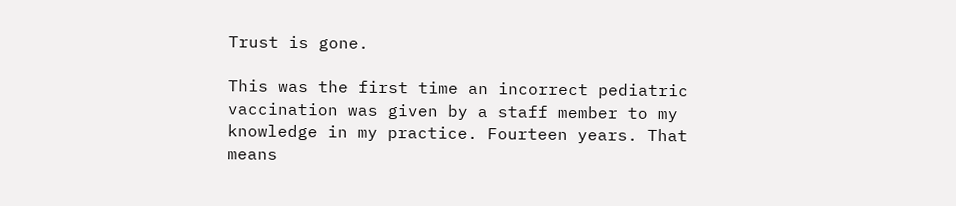Trust is gone.

This was the first time an incorrect pediatric vaccination was given by a staff member to my knowledge in my practice. Fourteen years. That means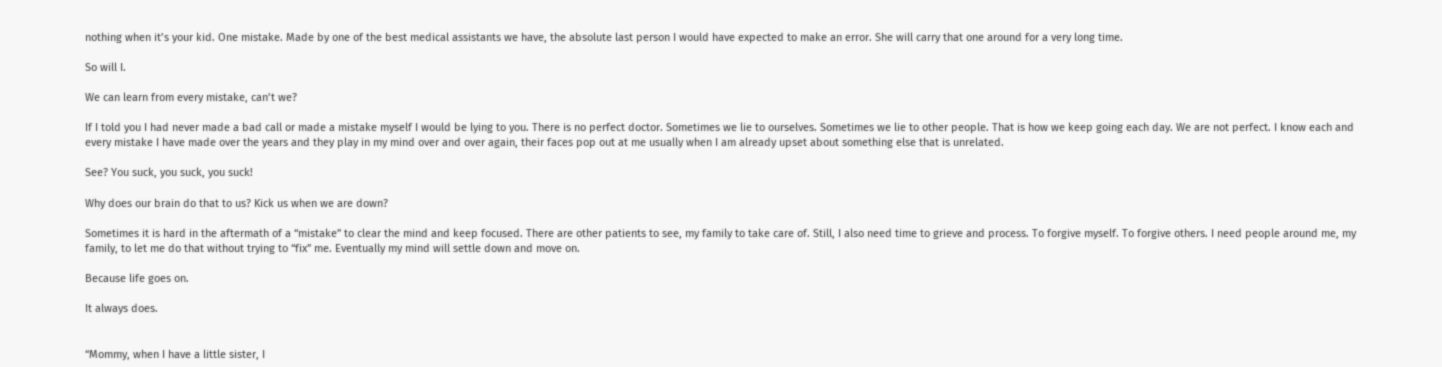nothing when it’s your kid. One mistake. Made by one of the best medical assistants we have, the absolute last person I would have expected to make an error. She will carry that one around for a very long time.

So will I.

We can learn from every mistake, can’t we?

If I told you I had never made a bad call or made a mistake myself I would be lying to you. There is no perfect doctor. Sometimes we lie to ourselves. Sometimes we lie to other people. That is how we keep going each day. We are not perfect. I know each and every mistake I have made over the years and they play in my mind over and over again, their faces pop out at me usually when I am already upset about something else that is unrelated.

See? You suck, you suck, you suck!

Why does our brain do that to us? Kick us when we are down?

Sometimes it is hard in the aftermath of a “mistake” to clear the mind and keep focused. There are other patients to see, my family to take care of. Still, I also need time to grieve and process. To forgive myself. To forgive others. I need people around me, my family, to let me do that without trying to “fix” me. Eventually my mind will settle down and move on.

Because life goes on.

It always does.


“Mommy, when I have a little sister, I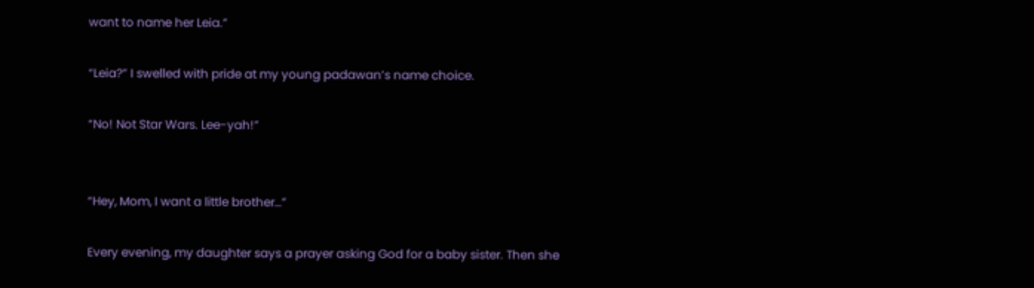want to name her Leia.”

“Leia?” I swelled with pride at my young padawan’s name choice.

“No! Not Star Wars. Lee-yah!”


“Hey, Mom, I want a little brother…”

Every evening, my daughter says a prayer asking God for a baby sister. Then she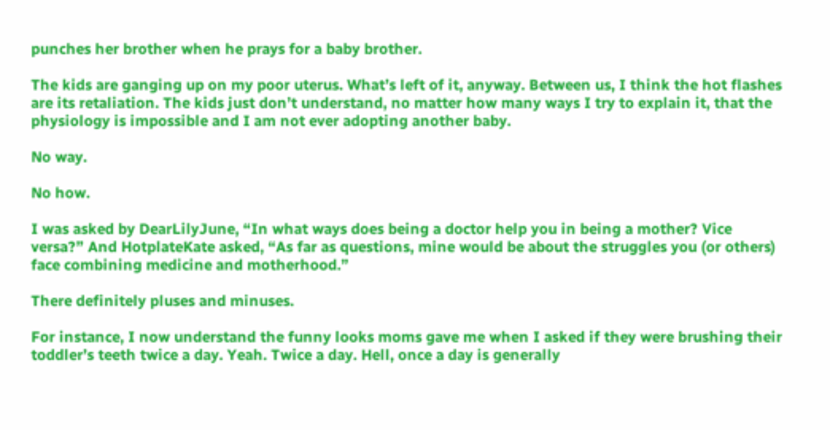punches her brother when he prays for a baby brother.

The kids are ganging up on my poor uterus. What’s left of it, anyway. Between us, I think the hot flashes are its retaliation. The kids just don’t understand, no matter how many ways I try to explain it, that the physiology is impossible and I am not ever adopting another baby.

No way.

No how.

I was asked by DearLilyJune, “In what ways does being a doctor help you in being a mother? Vice versa?” And HotplateKate asked, “As far as questions, mine would be about the struggles you (or others) face combining medicine and motherhood.”

There definitely pluses and minuses.

For instance, I now understand the funny looks moms gave me when I asked if they were brushing their toddler’s teeth twice a day. Yeah. Twice a day. Hell, once a day is generally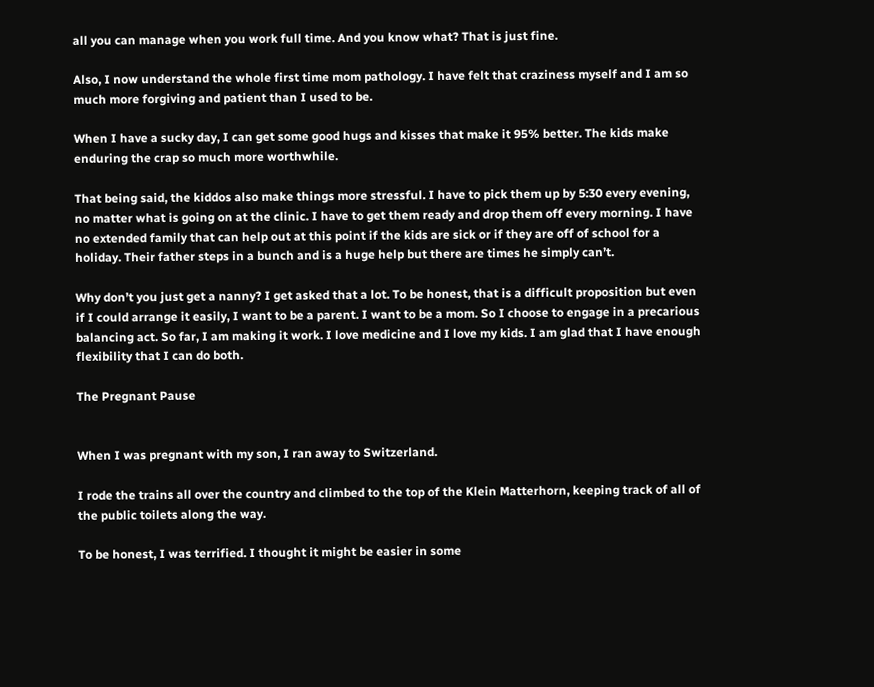all you can manage when you work full time. And you know what? That is just fine.

Also, I now understand the whole first time mom pathology. I have felt that craziness myself and I am so much more forgiving and patient than I used to be.

When I have a sucky day, I can get some good hugs and kisses that make it 95% better. The kids make enduring the crap so much more worthwhile.

That being said, the kiddos also make things more stressful. I have to pick them up by 5:30 every evening, no matter what is going on at the clinic. I have to get them ready and drop them off every morning. I have no extended family that can help out at this point if the kids are sick or if they are off of school for a holiday. Their father steps in a bunch and is a huge help but there are times he simply can’t.

Why don’t you just get a nanny? I get asked that a lot. To be honest, that is a difficult proposition but even if I could arrange it easily, I want to be a parent. I want to be a mom. So I choose to engage in a precarious balancing act. So far, I am making it work. I love medicine and I love my kids. I am glad that I have enough flexibility that I can do both.

The Pregnant Pause


When I was pregnant with my son, I ran away to Switzerland.

I rode the trains all over the country and climbed to the top of the Klein Matterhorn, keeping track of all of the public toilets along the way.

To be honest, I was terrified. I thought it might be easier in some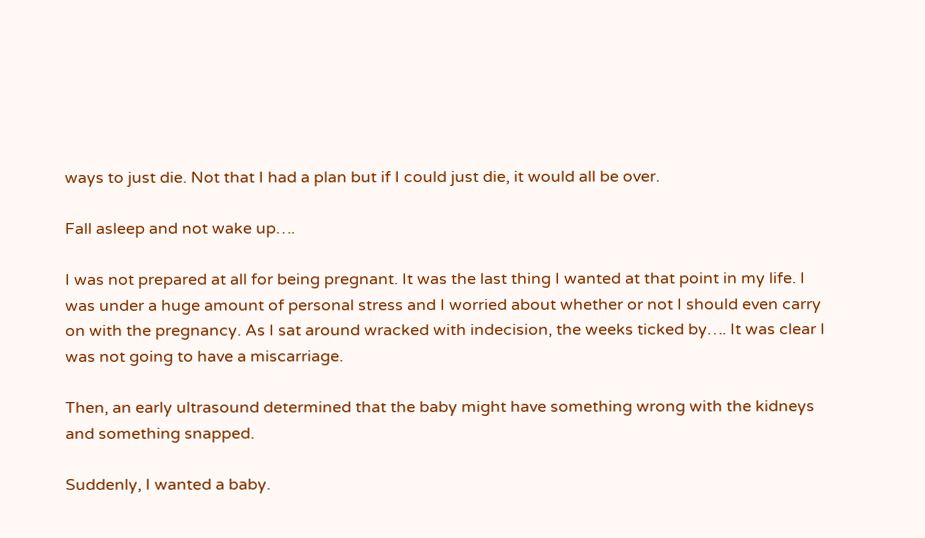ways to just die. Not that I had a plan but if I could just die, it would all be over.

Fall asleep and not wake up….

I was not prepared at all for being pregnant. It was the last thing I wanted at that point in my life. I was under a huge amount of personal stress and I worried about whether or not I should even carry on with the pregnancy. As I sat around wracked with indecision, the weeks ticked by…. It was clear I was not going to have a miscarriage.

Then, an early ultrasound determined that the baby might have something wrong with the kidneys and something snapped.

Suddenly, I wanted a baby.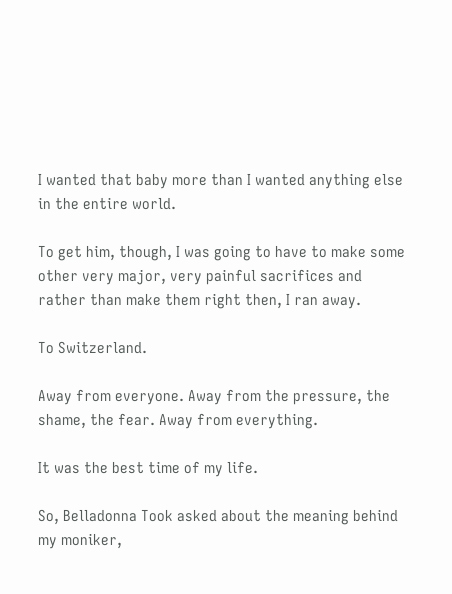I wanted that baby more than I wanted anything else in the entire world.

To get him, though, I was going to have to make some other very major, very painful sacrifices and rather than make them right then, I ran away.

To Switzerland.

Away from everyone. Away from the pressure, the shame, the fear. Away from everything.

It was the best time of my life.

So, Belladonna Took asked about the meaning behind my moniker,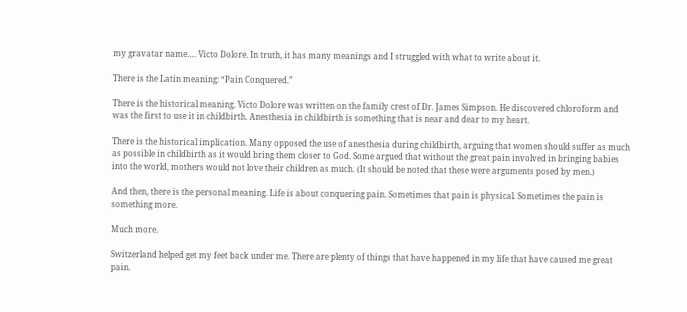my gravatar name…. Victo Dolore. In truth, it has many meanings and I struggled with what to write about it.

There is the Latin meaning: “Pain Conquered.”

There is the historical meaning. Victo Dolore was written on the family crest of Dr. James Simpson. He discovered chloroform and was the first to use it in childbirth. Anesthesia in childbirth is something that is near and dear to my heart.

There is the historical implication. Many opposed the use of anesthesia during childbirth, arguing that women should suffer as much as possible in childbirth as it would bring them closer to God. Some argued that without the great pain involved in bringing babies into the world, mothers would not love their children as much. (It should be noted that these were arguments posed by men.)

And then, there is the personal meaning. Life is about conquering pain. Sometimes that pain is physical. Sometimes the pain is something more.

Much more.

Switzerland helped get my feet back under me. There are plenty of things that have happened in my life that have caused me great pain.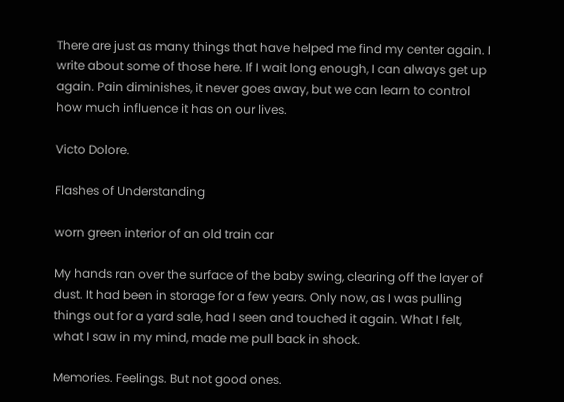There are just as many things that have helped me find my center again. I write about some of those here. If I wait long enough, I can always get up again. Pain diminishes, it never goes away, but we can learn to control how much influence it has on our lives.

Victo Dolore.

Flashes of Understanding

worn green interior of an old train car

My hands ran over the surface of the baby swing, clearing off the layer of dust. It had been in storage for a few years. Only now, as I was pulling things out for a yard sale, had I seen and touched it again. What I felt, what I saw in my mind, made me pull back in shock.

Memories. Feelings. But not good ones.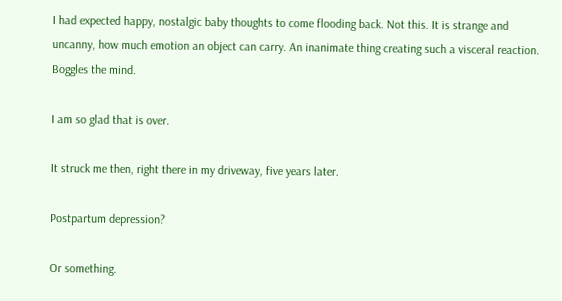I had expected happy, nostalgic baby thoughts to come flooding back. Not this. It is strange and uncanny, how much emotion an object can carry. An inanimate thing creating such a visceral reaction. Boggles the mind.

I am so glad that is over.

It struck me then, right there in my driveway, five years later.

Postpartum depression?

Or something.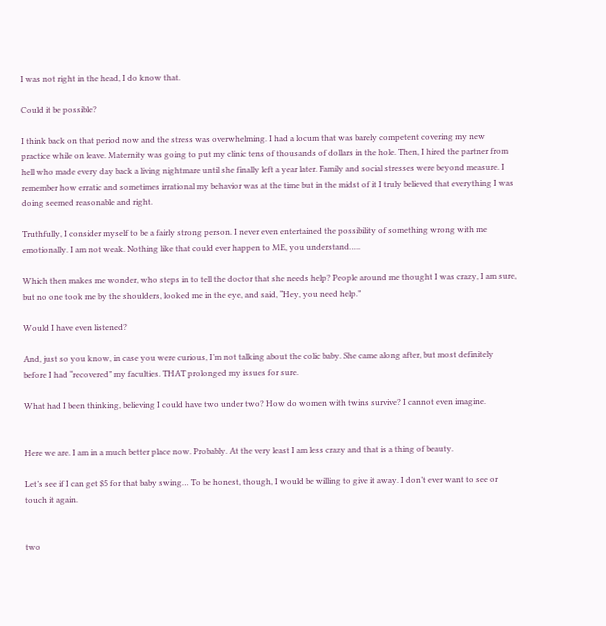I was not right in the head, I do know that.

Could it be possible?

I think back on that period now and the stress was overwhelming. I had a locum that was barely competent covering my new practice while on leave. Maternity was going to put my clinic tens of thousands of dollars in the hole. Then, I hired the partner from hell who made every day back a living nightmare until she finally left a year later. Family and social stresses were beyond measure. I remember how erratic and sometimes irrational my behavior was at the time but in the midst of it I truly believed that everything I was doing seemed reasonable and right.

Truthfully, I consider myself to be a fairly strong person. I never even entertained the possibility of something wrong with me emotionally. I am not weak. Nothing like that could ever happen to ME, you understand…..

Which then makes me wonder, who steps in to tell the doctor that she needs help? People around me thought I was crazy, I am sure, but no one took me by the shoulders, looked me in the eye, and said, “Hey, you need help.”

Would I have even listened?

And, just so you know, in case you were curious, I’m not talking about the colic baby. She came along after, but most definitely before I had “recovered” my faculties. THAT prolonged my issues for sure.

What had I been thinking, believing I could have two under two? How do women with twins survive? I cannot even imagine.


Here we are. I am in a much better place now. Probably. At the very least I am less crazy and that is a thing of beauty.

Let’s see if I can get $5 for that baby swing… To be honest, though, I would be willing to give it away. I don’t ever want to see or touch it again.


two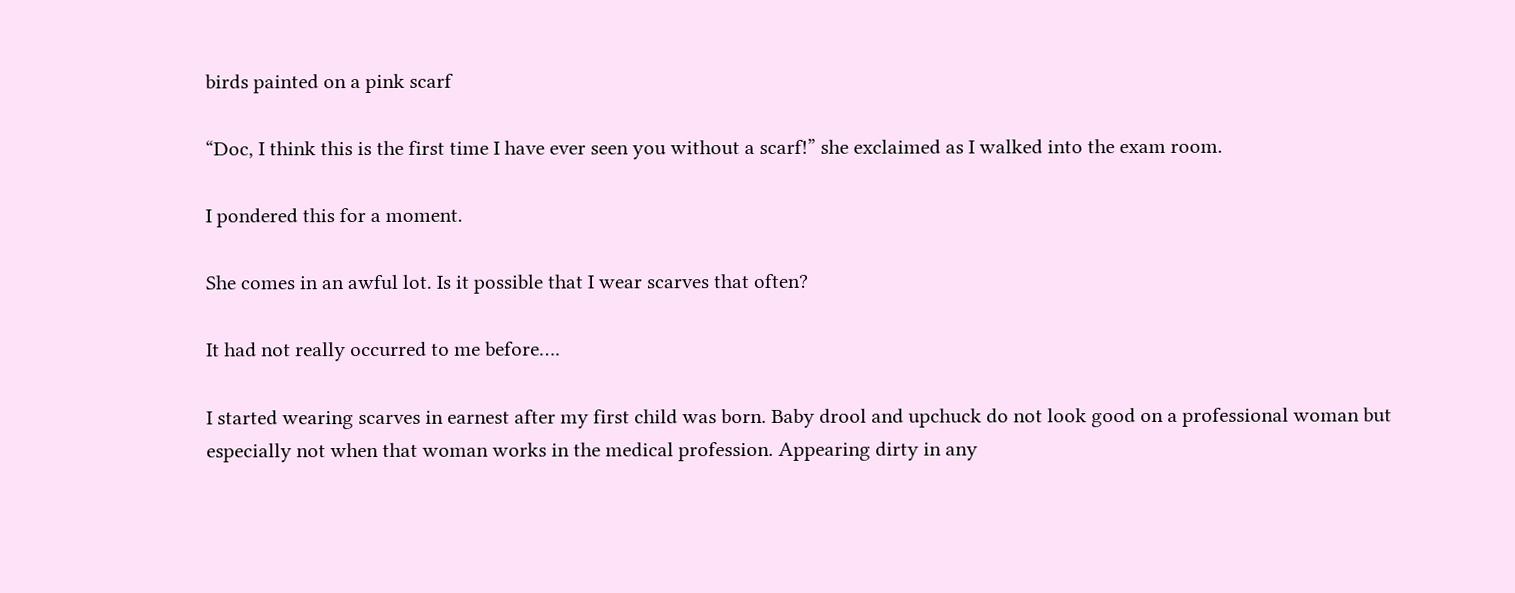birds painted on a pink scarf

“Doc, I think this is the first time I have ever seen you without a scarf!” she exclaimed as I walked into the exam room.

I pondered this for a moment.

She comes in an awful lot. Is it possible that I wear scarves that often?

It had not really occurred to me before….

I started wearing scarves in earnest after my first child was born. Baby drool and upchuck do not look good on a professional woman but especially not when that woman works in the medical profession. Appearing dirty in any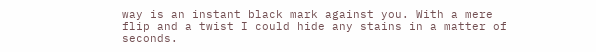way is an instant black mark against you. With a mere flip and a twist I could hide any stains in a matter of seconds.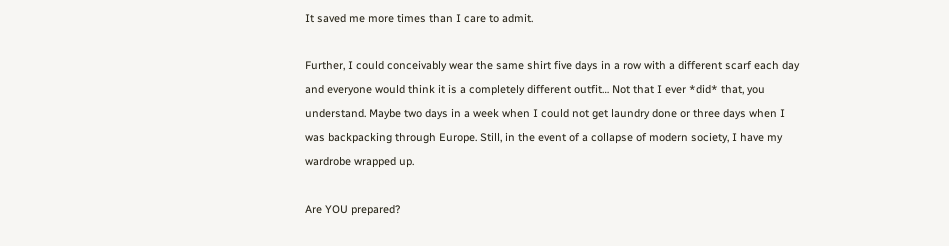It saved me more times than I care to admit.

Further, I could conceivably wear the same shirt five days in a row with a different scarf each day and everyone would think it is a completely different outfit… Not that I ever *did* that, you understand. Maybe two days in a week when I could not get laundry done or three days when I was backpacking through Europe. Still, in the event of a collapse of modern society, I have my wardrobe wrapped up.

Are YOU prepared?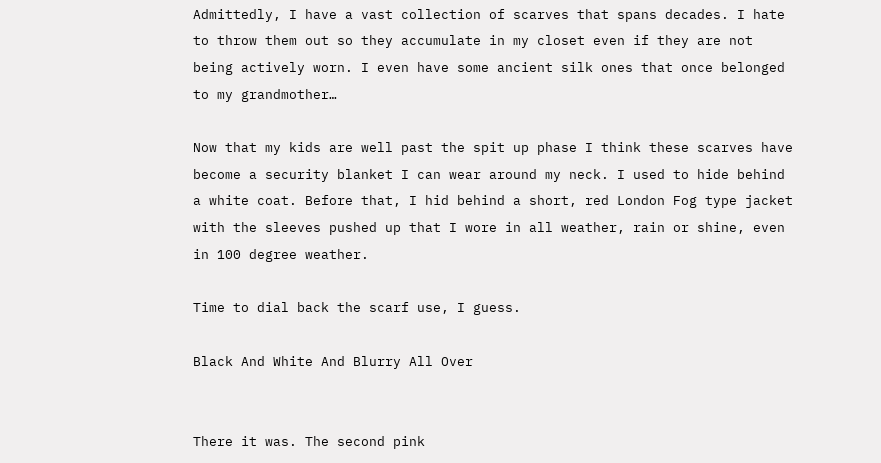Admittedly, I have a vast collection of scarves that spans decades. I hate to throw them out so they accumulate in my closet even if they are not being actively worn. I even have some ancient silk ones that once belonged to my grandmother…

Now that my kids are well past the spit up phase I think these scarves have become a security blanket I can wear around my neck. I used to hide behind a white coat. Before that, I hid behind a short, red London Fog type jacket with the sleeves pushed up that I wore in all weather, rain or shine, even in 100 degree weather.

Time to dial back the scarf use, I guess.

Black And White And Blurry All Over


There it was. The second pink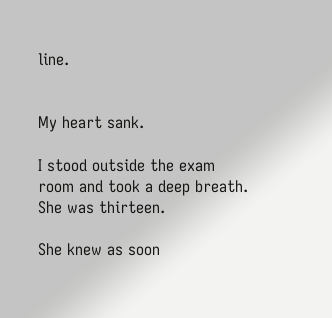line.


My heart sank.

I stood outside the exam room and took a deep breath. She was thirteen.

She knew as soon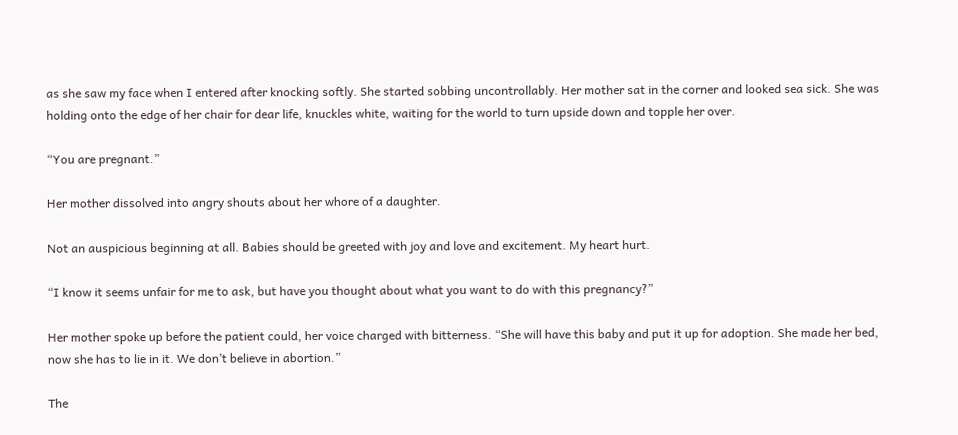as she saw my face when I entered after knocking softly. She started sobbing uncontrollably. Her mother sat in the corner and looked sea sick. She was holding onto the edge of her chair for dear life, knuckles white, waiting for the world to turn upside down and topple her over.

“You are pregnant.”

Her mother dissolved into angry shouts about her whore of a daughter.

Not an auspicious beginning at all. Babies should be greeted with joy and love and excitement. My heart hurt.

“I know it seems unfair for me to ask, but have you thought about what you want to do with this pregnancy?”

Her mother spoke up before the patient could, her voice charged with bitterness. “She will have this baby and put it up for adoption. She made her bed, now she has to lie in it. We don’t believe in abortion.”

The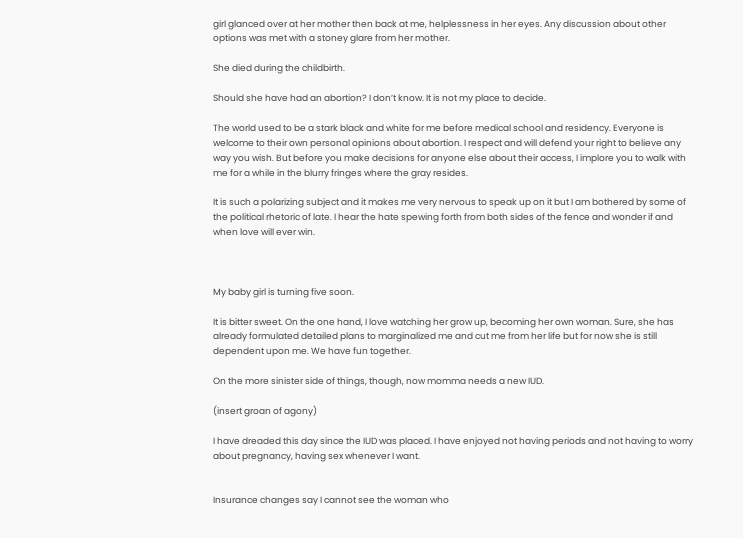girl glanced over at her mother then back at me, helplessness in her eyes. Any discussion about other options was met with a stoney glare from her mother.

She died during the childbirth.

Should she have had an abortion? I don’t know. It is not my place to decide.

The world used to be a stark black and white for me before medical school and residency. Everyone is welcome to their own personal opinions about abortion. I respect and will defend your right to believe any way you wish. But before you make decisions for anyone else about their access, I implore you to walk with me for a while in the blurry fringes where the gray resides.

It is such a polarizing subject and it makes me very nervous to speak up on it but I am bothered by some of the political rhetoric of late. I hear the hate spewing forth from both sides of the fence and wonder if and when love will ever win.



My baby girl is turning five soon.

It is bitter sweet. On the one hand, I love watching her grow up, becoming her own woman. Sure, she has already formulated detailed plans to marginalized me and cut me from her life but for now she is still dependent upon me. We have fun together.

On the more sinister side of things, though, now momma needs a new IUD.

(insert groan of agony)

I have dreaded this day since the IUD was placed. I have enjoyed not having periods and not having to worry about pregnancy, having sex whenever I want.


Insurance changes say I cannot see the woman who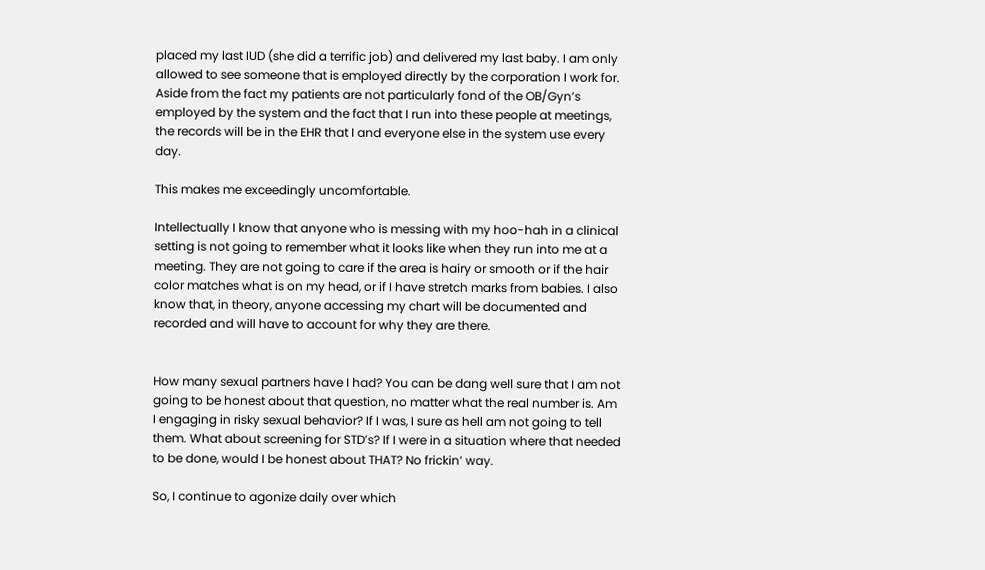placed my last IUD (she did a terrific job) and delivered my last baby. I am only allowed to see someone that is employed directly by the corporation I work for. Aside from the fact my patients are not particularly fond of the OB/Gyn’s employed by the system and the fact that I run into these people at meetings, the records will be in the EHR that I and everyone else in the system use every day.

This makes me exceedingly uncomfortable.

Intellectually I know that anyone who is messing with my hoo-hah in a clinical setting is not going to remember what it looks like when they run into me at a meeting. They are not going to care if the area is hairy or smooth or if the hair color matches what is on my head, or if I have stretch marks from babies. I also know that, in theory, anyone accessing my chart will be documented and recorded and will have to account for why they are there.


How many sexual partners have I had? You can be dang well sure that I am not going to be honest about that question, no matter what the real number is. Am I engaging in risky sexual behavior? If I was, I sure as hell am not going to tell them. What about screening for STD’s? If I were in a situation where that needed to be done, would I be honest about THAT? No frickin’ way.

So, I continue to agonize daily over which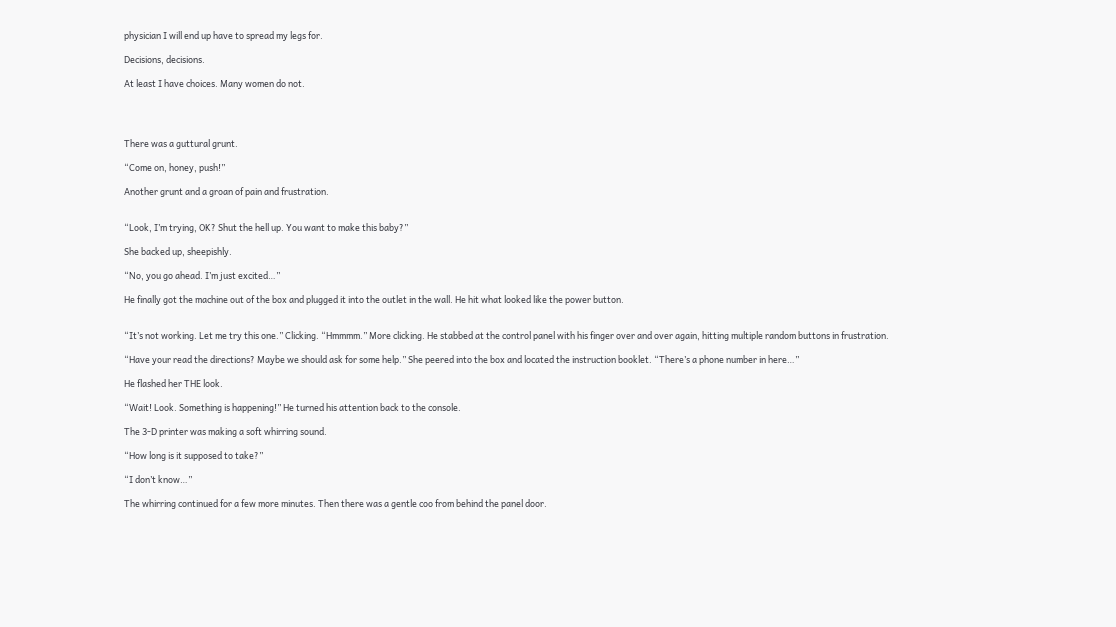physician I will end up have to spread my legs for.

Decisions, decisions.

At least I have choices. Many women do not.




There was a guttural grunt.

“Come on, honey, push!”

Another grunt and a groan of pain and frustration.


“Look, I’m trying, OK? Shut the hell up. You want to make this baby?”

She backed up, sheepishly.

“No, you go ahead. I’m just excited…”

He finally got the machine out of the box and plugged it into the outlet in the wall. He hit what looked like the power button.


“It’s not working. Let me try this one.” Clicking. “Hmmmm.” More clicking. He stabbed at the control panel with his finger over and over again, hitting multiple random buttons in frustration.

“Have your read the directions? Maybe we should ask for some help.” She peered into the box and located the instruction booklet. “There’s a phone number in here…”

He flashed her THE look.

“Wait! Look. Something is happening!” He turned his attention back to the console.

The 3-D printer was making a soft whirring sound.

“How long is it supposed to take?”

“I don’t know…”

The whirring continued for a few more minutes. Then there was a gentle coo from behind the panel door.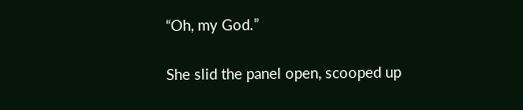“Oh, my God.”

She slid the panel open, scooped up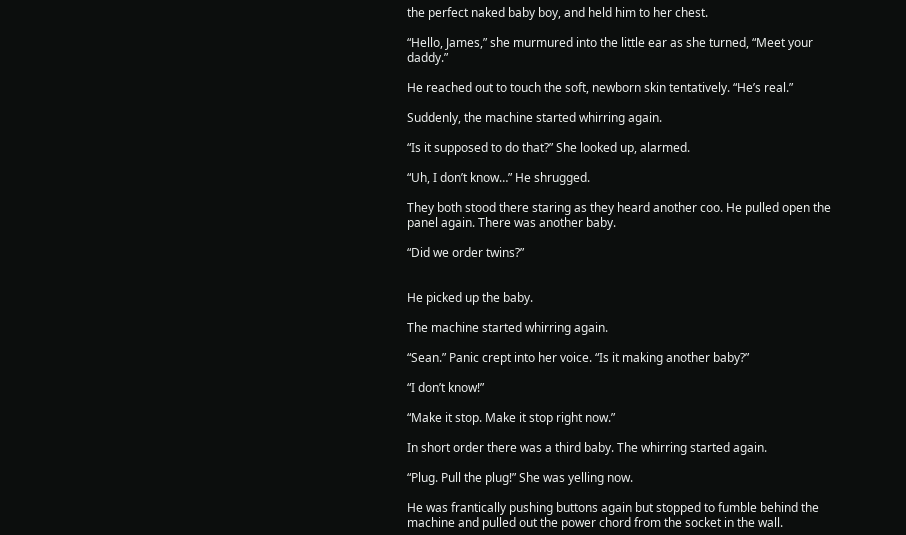the perfect naked baby boy, and held him to her chest.

“Hello, James,” she murmured into the little ear as she turned, “Meet your daddy.”

He reached out to touch the soft, newborn skin tentatively. “He’s real.”

Suddenly, the machine started whirring again.

“Is it supposed to do that?” She looked up, alarmed.

“Uh, I don’t know…” He shrugged.

They both stood there staring as they heard another coo. He pulled open the panel again. There was another baby.

“Did we order twins?”


He picked up the baby.

The machine started whirring again.

“Sean.” Panic crept into her voice. “Is it making another baby?”

“I don’t know!”

“Make it stop. Make it stop right now.”

In short order there was a third baby. The whirring started again.

“Plug. Pull the plug!” She was yelling now.

He was frantically pushing buttons again but stopped to fumble behind the machine and pulled out the power chord from the socket in the wall.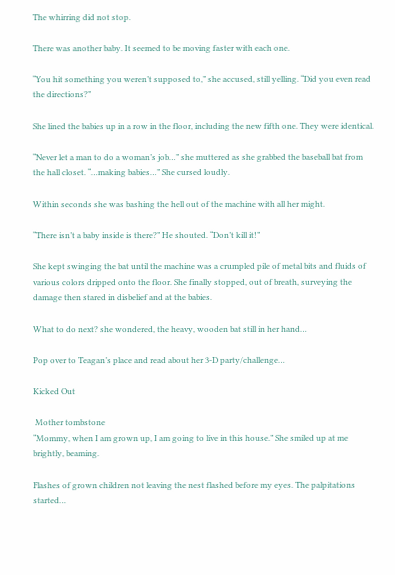The whirring did not stop.

There was another baby. It seemed to be moving faster with each one.

“You hit something you weren’t supposed to,” she accused, still yelling. “Did you even read the directions?”

She lined the babies up in a row in the floor, including the new fifth one. They were identical.

“Never let a man to do a woman’s job…” she muttered as she grabbed the baseball bat from the hall closet. “…making babies…” She cursed loudly.

Within seconds she was bashing the hell out of the machine with all her might.

“There isn’t a baby inside is there?” He shouted. “Don’t kill it!”

She kept swinging the bat until the machine was a crumpled pile of metal bits and fluids of various colors dripped onto the floor. She finally stopped, out of breath, surveying the damage then stared in disbelief and at the babies.

What to do next? she wondered, the heavy, wooden bat still in her hand…

Pop over to Teagan’s place and read about her 3-D party/challenge…

Kicked Out

 Mother tombstone
“Mommy, when I am grown up, I am going to live in this house.” She smiled up at me brightly, beaming.

Flashes of grown children not leaving the nest flashed before my eyes. The palpitations started…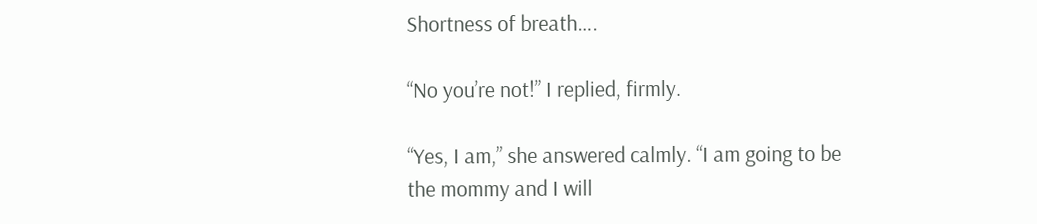Shortness of breath….

“No you’re not!” I replied, firmly.

“Yes, I am,” she answered calmly. “I am going to be the mommy and I will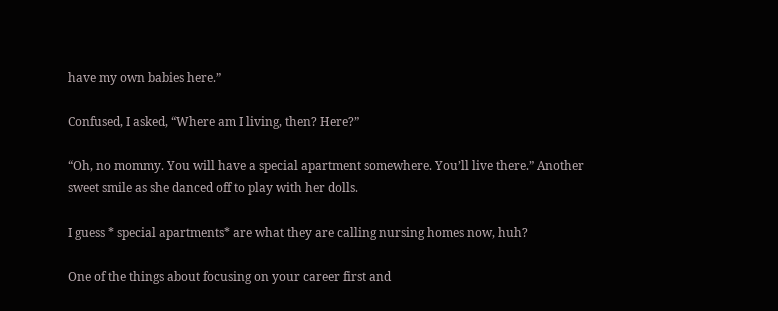have my own babies here.”

Confused, I asked, “Where am I living, then? Here?”

“Oh, no mommy. You will have a special apartment somewhere. You’ll live there.” Another sweet smile as she danced off to play with her dolls.

I guess * special apartments* are what they are calling nursing homes now, huh?

One of the things about focusing on your career first and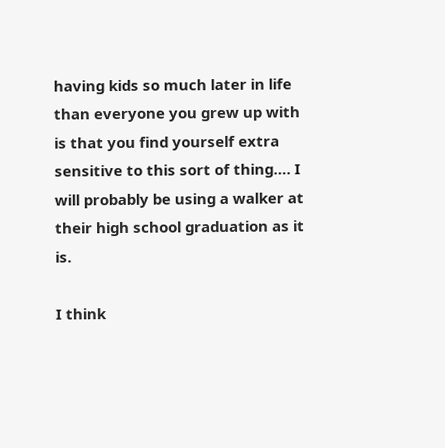having kids so much later in life than everyone you grew up with is that you find yourself extra sensitive to this sort of thing…. I will probably be using a walker at their high school graduation as it is.

I think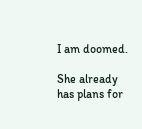I am doomed.

She already has plans for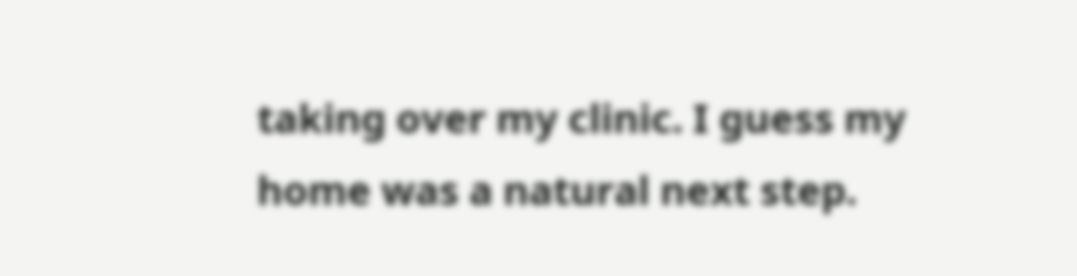taking over my clinic. I guess my home was a natural next step.